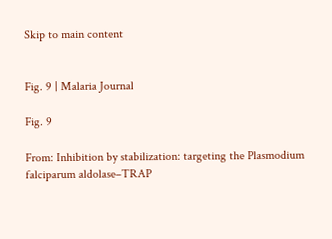Skip to main content


Fig. 9 | Malaria Journal

Fig. 9

From: Inhibition by stabilization: targeting the Plasmodium falciparum aldolase–TRAP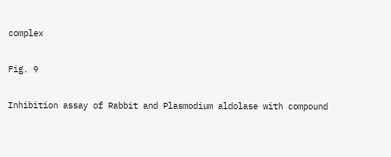complex

Fig. 9

Inhibition assay of Rabbit and Plasmodium aldolase with compound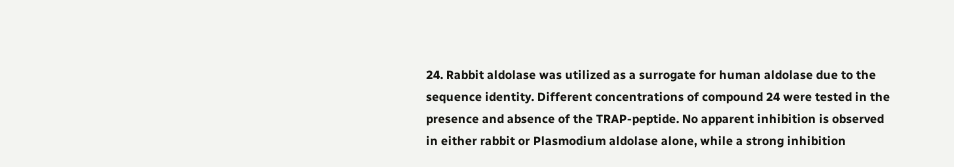24. Rabbit aldolase was utilized as a surrogate for human aldolase due to the sequence identity. Different concentrations of compound 24 were tested in the presence and absence of the TRAP-peptide. No apparent inhibition is observed in either rabbit or Plasmodium aldolase alone, while a strong inhibition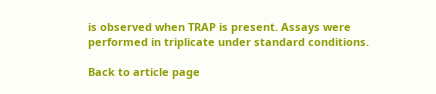is observed when TRAP is present. Assays were performed in triplicate under standard conditions.

Back to article page